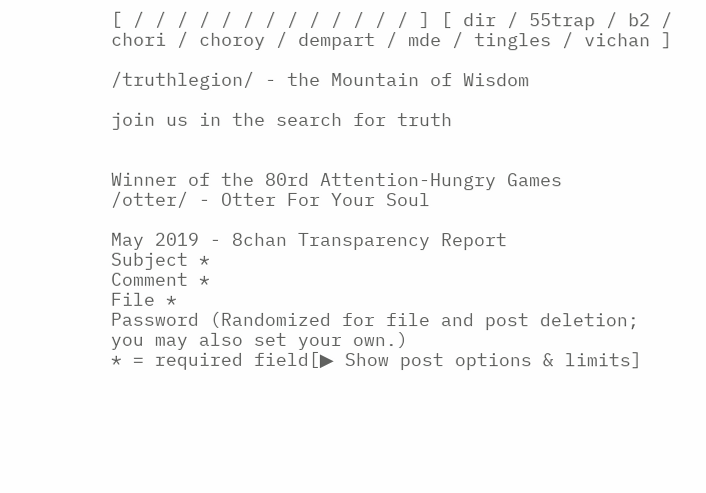[ / / / / / / / / / / / / / ] [ dir / 55trap / b2 / chori / choroy / dempart / mde / tingles / vichan ]

/truthlegion/ - the Mountain of Wisdom

join us in the search for truth


Winner of the 80rd Attention-Hungry Games
/otter/ - Otter For Your Soul

May 2019 - 8chan Transparency Report
Subject *
Comment *
File *
Password (Randomized for file and post deletion; you may also set your own.)
* = required field[▶ Show post options & limits]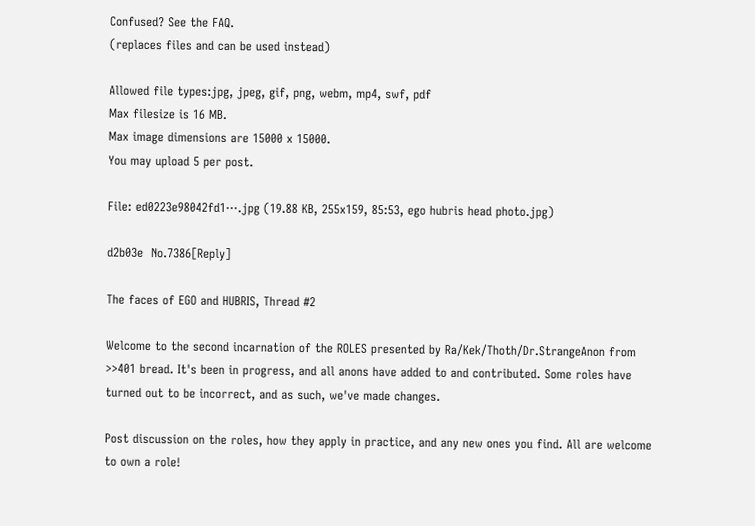Confused? See the FAQ.
(replaces files and can be used instead)

Allowed file types:jpg, jpeg, gif, png, webm, mp4, swf, pdf
Max filesize is 16 MB.
Max image dimensions are 15000 x 15000.
You may upload 5 per post.

File: ed0223e98042fd1⋯.jpg (19.88 KB, 255x159, 85:53, ego hubris head photo.jpg)

d2b03e  No.7386[Reply]

The faces of EGO and HUBRIS, Thread #2

Welcome to the second incarnation of the ROLES presented by Ra/Kek/Thoth/Dr.StrangeAnon from >>401 bread. It's been in progress, and all anons have added to and contributed. Some roles have turned out to be incorrect, and as such, we've made changes.

Post discussion on the roles, how they apply in practice, and any new ones you find. All are welcome to own a role!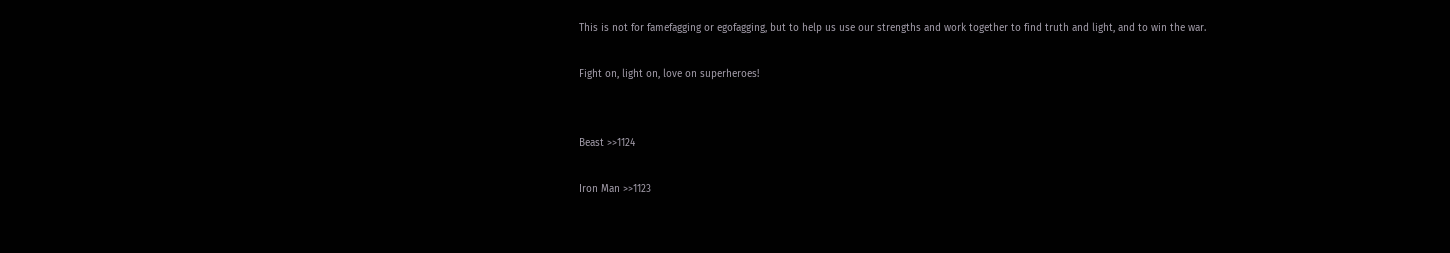This is not for famefagging or egofagging, but to help us use our strengths and work together to find truth and light, and to win the war.

Fight on, light on, love on superheroes!


Beast >>1124

Iron Man >>1123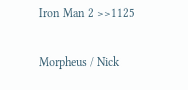Iron Man 2 >>1125

Morpheus / Nick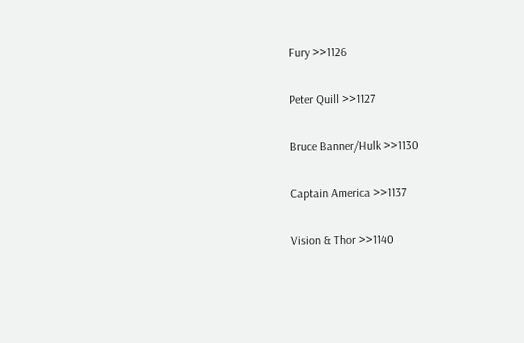Fury >>1126

Peter Quill >>1127

Bruce Banner/Hulk >>1130

Captain America >>1137

Vision & Thor >>1140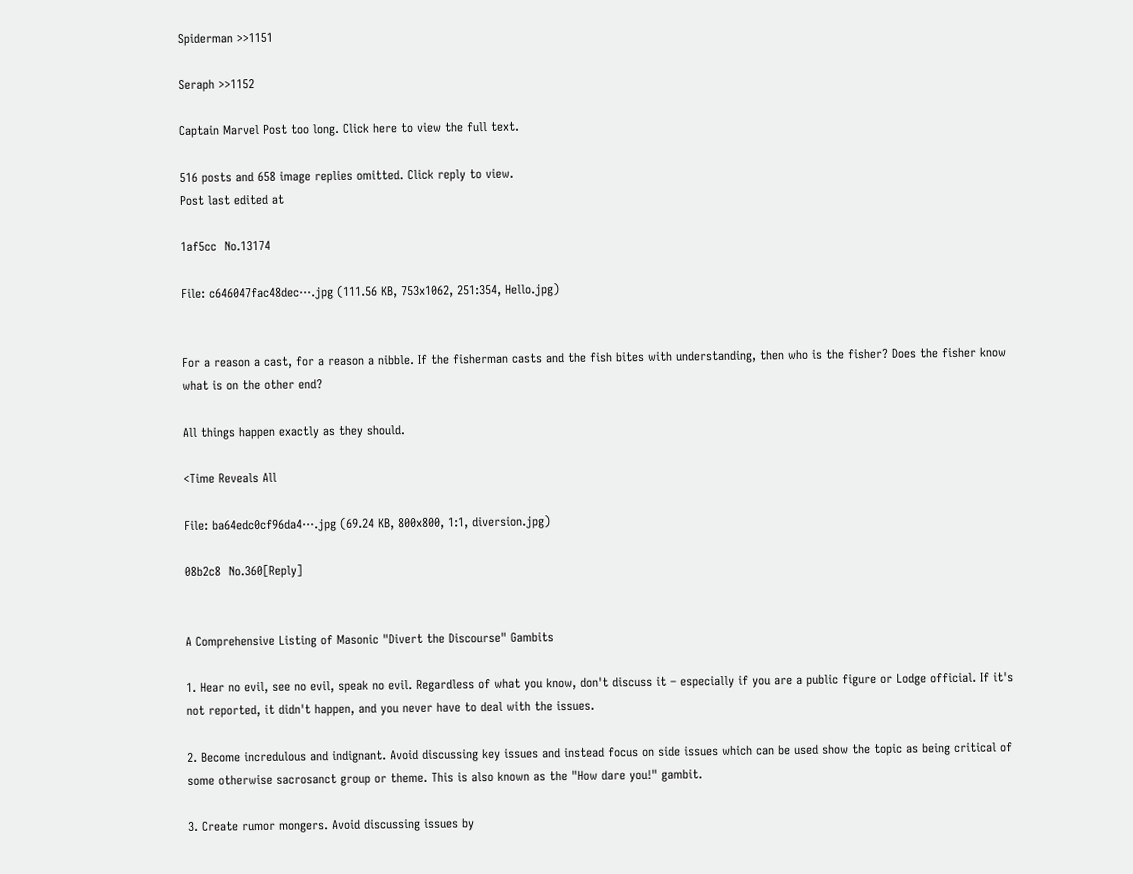Spiderman >>1151

Seraph >>1152

Captain Marvel Post too long. Click here to view the full text.

516 posts and 658 image replies omitted. Click reply to view.
Post last edited at

1af5cc  No.13174

File: c646047fac48dec⋯.jpg (111.56 KB, 753x1062, 251:354, Hello.jpg)


For a reason a cast, for a reason a nibble. If the fisherman casts and the fish bites with understanding, then who is the fisher? Does the fisher know what is on the other end?

All things happen exactly as they should.

<Time Reveals All

File: ba64edc0cf96da4⋯.jpg (69.24 KB, 800x800, 1:1, diversion.jpg)

08b2c8  No.360[Reply]


A Comprehensive Listing of Masonic "Divert the Discourse" Gambits

1. Hear no evil, see no evil, speak no evil. Regardless of what you know, don't discuss it – especially if you are a public figure or Lodge official. If it's not reported, it didn't happen, and you never have to deal with the issues.

2. Become incredulous and indignant. Avoid discussing key issues and instead focus on side issues which can be used show the topic as being critical of some otherwise sacrosanct group or theme. This is also known as the "How dare you!" gambit.

3. Create rumor mongers. Avoid discussing issues by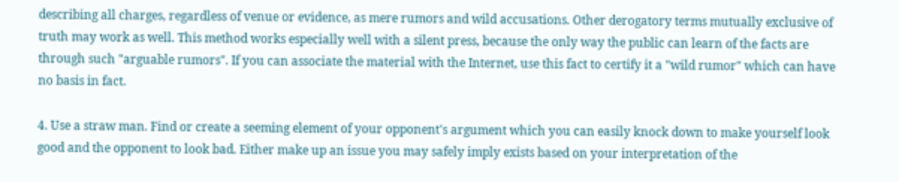describing all charges, regardless of venue or evidence, as mere rumors and wild accusations. Other derogatory terms mutually exclusive of truth may work as well. This method works especially well with a silent press, because the only way the public can learn of the facts are through such "arguable rumors". If you can associate the material with the Internet, use this fact to certify it a "wild rumor" which can have no basis in fact.

4. Use a straw man. Find or create a seeming element of your opponent's argument which you can easily knock down to make yourself look good and the opponent to look bad. Either make up an issue you may safely imply exists based on your interpretation of the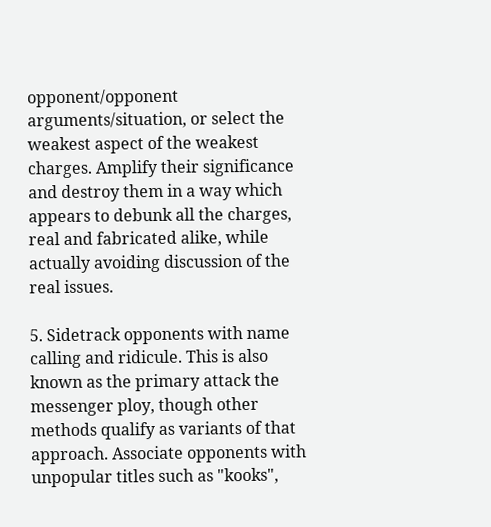opponent/opponent arguments/situation, or select the weakest aspect of the weakest charges. Amplify their significance and destroy them in a way which appears to debunk all the charges, real and fabricated alike, while actually avoiding discussion of the real issues.

5. Sidetrack opponents with name calling and ridicule. This is also known as the primary attack the messenger ploy, though other methods qualify as variants of that approach. Associate opponents with unpopular titles such as "kooks",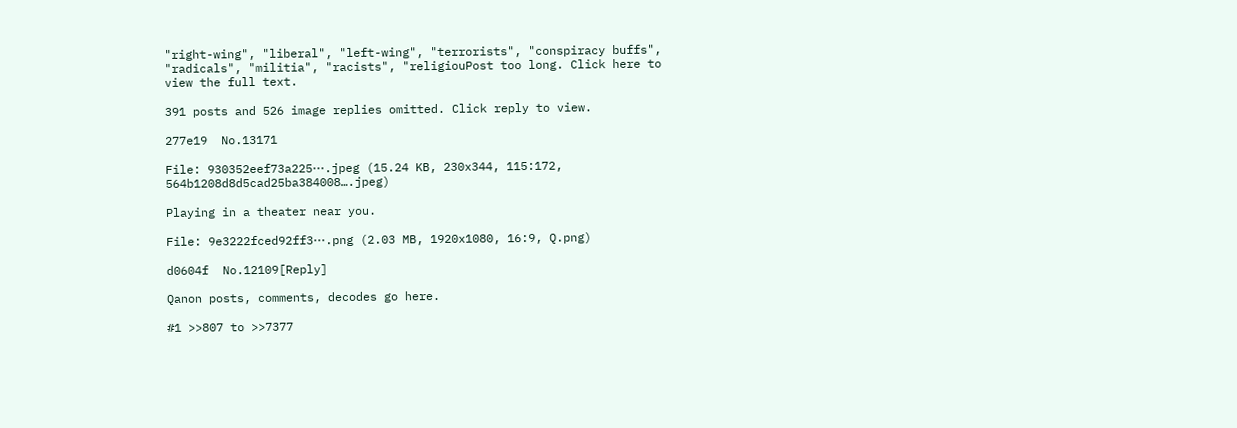"right-wing", "liberal", "left-wing", "terrorists", "conspiracy buffs", "radicals", "militia", "racists", "religiouPost too long. Click here to view the full text.

391 posts and 526 image replies omitted. Click reply to view.

277e19  No.13171

File: 930352eef73a225⋯.jpeg (15.24 KB, 230x344, 115:172, 564b1208d8d5cad25ba384008….jpeg)

Playing in a theater near you.

File: 9e3222fced92ff3⋯.png (2.03 MB, 1920x1080, 16:9, Q.png)

d0604f  No.12109[Reply]

Qanon posts, comments, decodes go here.

#1 >>807 to >>7377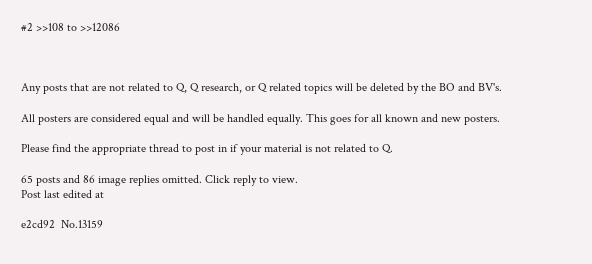#2 >>108 to >>12086



Any posts that are not related to Q, Q research, or Q related topics will be deleted by the BO and BV's.

All posters are considered equal and will be handled equally. This goes for all known and new posters.

Please find the appropriate thread to post in if your material is not related to Q.

65 posts and 86 image replies omitted. Click reply to view.
Post last edited at

e2cd92  No.13159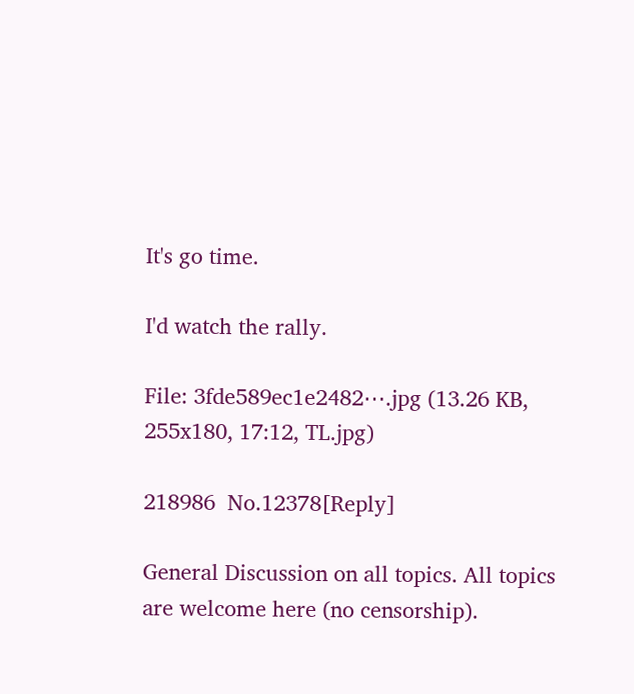It's go time.

I'd watch the rally.

File: 3fde589ec1e2482⋯.jpg (13.26 KB, 255x180, 17:12, TL.jpg)

218986  No.12378[Reply]

General Discussion on all topics. All topics are welcome here (no censorship).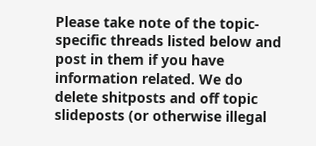Please take note of the topic-specific threads listed below and post in them if you have information related. We do delete shitposts and off topic slideposts (or otherwise illegal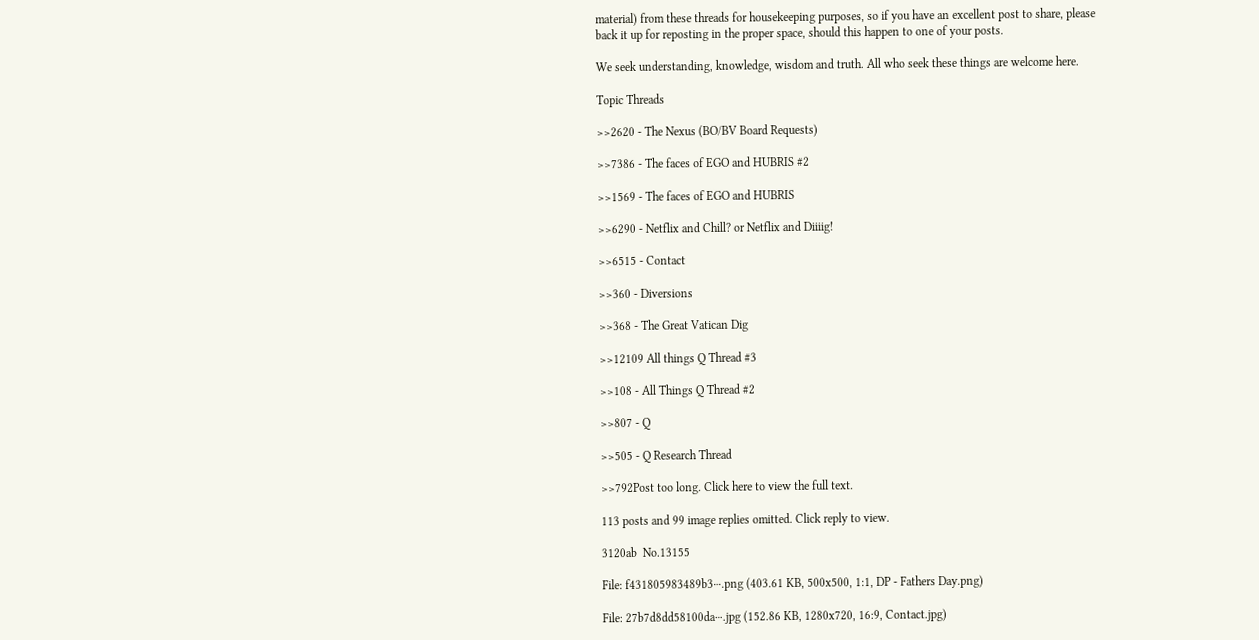material) from these threads for housekeeping purposes, so if you have an excellent post to share, please back it up for reposting in the proper space, should this happen to one of your posts.

We seek understanding, knowledge, wisdom and truth. All who seek these things are welcome here.

Topic Threads

>>2620 - The Nexus (BO/BV Board Requests)

>>7386 - The faces of EGO and HUBRIS #2

>>1569 - The faces of EGO and HUBRIS

>>6290 - Netflix and Chill? or Netflix and Diiiig!

>>6515 - Contact

>>360 - Diversions

>>368 - The Great Vatican Dig

>>12109 All things Q Thread #3

>>108 - All Things Q Thread #2

>>807 - Q

>>505 - Q Research Thread

>>792Post too long. Click here to view the full text.

113 posts and 99 image replies omitted. Click reply to view.

3120ab  No.13155

File: f431805983489b3⋯.png (403.61 KB, 500x500, 1:1, DP - Fathers Day.png)

File: 27b7d8dd58100da⋯.jpg (152.86 KB, 1280x720, 16:9, Contact.jpg)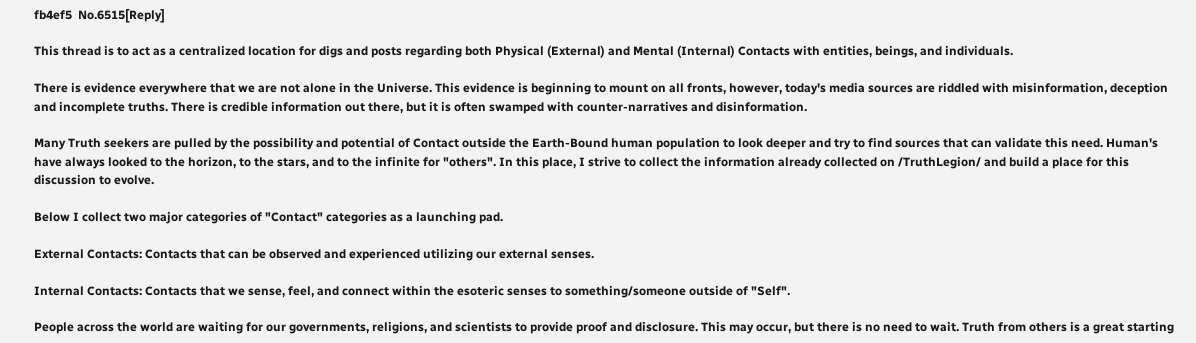fb4ef5  No.6515[Reply]

This thread is to act as a centralized location for digs and posts regarding both Physical (External) and Mental (Internal) Contacts with entities, beings, and individuals.

There is evidence everywhere that we are not alone in the Universe. This evidence is beginning to mount on all fronts, however, today's media sources are riddled with misinformation, deception and incomplete truths. There is credible information out there, but it is often swamped with counter-narratives and disinformation.

Many Truth seekers are pulled by the possibility and potential of Contact outside the Earth-Bound human population to look deeper and try to find sources that can validate this need. Human's have always looked to the horizon, to the stars, and to the infinite for "others". In this place, I strive to collect the information already collected on /TruthLegion/ and build a place for this discussion to evolve.

Below I collect two major categories of "Contact" categories as a launching pad.

External Contacts: Contacts that can be observed and experienced utilizing our external senses.

Internal Contacts: Contacts that we sense, feel, and connect within the esoteric senses to something/someone outside of "Self".

People across the world are waiting for our governments, religions, and scientists to provide proof and disclosure. This may occur, but there is no need to wait. Truth from others is a great starting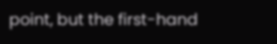point, but the first-hand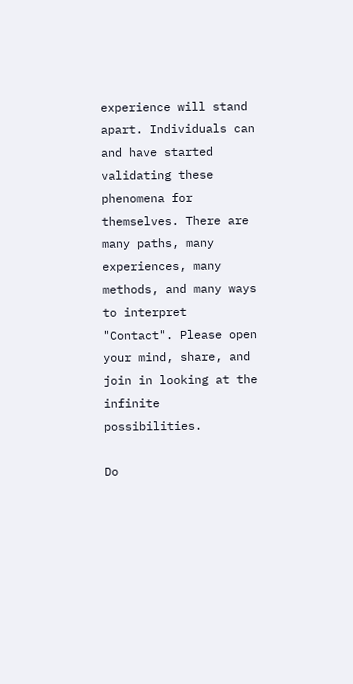experience will stand apart. Individuals can and have started validating these phenomena for themselves. There are many paths, many experiences, many methods, and many ways to interpret "Contact". Please open your mind, share, and join in looking at the infinite possibilities.

Do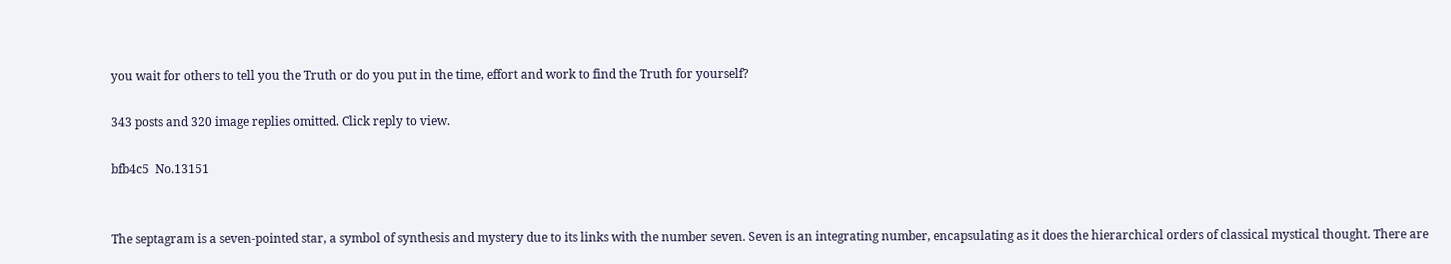you wait for others to tell you the Truth or do you put in the time, effort and work to find the Truth for yourself?

343 posts and 320 image replies omitted. Click reply to view.

bfb4c5  No.13151


The septagram is a seven-pointed star, a symbol of synthesis and mystery due to its links with the number seven. Seven is an integrating number, encapsulating as it does the hierarchical orders of classical mystical thought. There are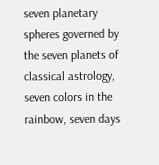seven planetary spheres governed by the seven planets of classical astrology, seven colors in the rainbow, seven days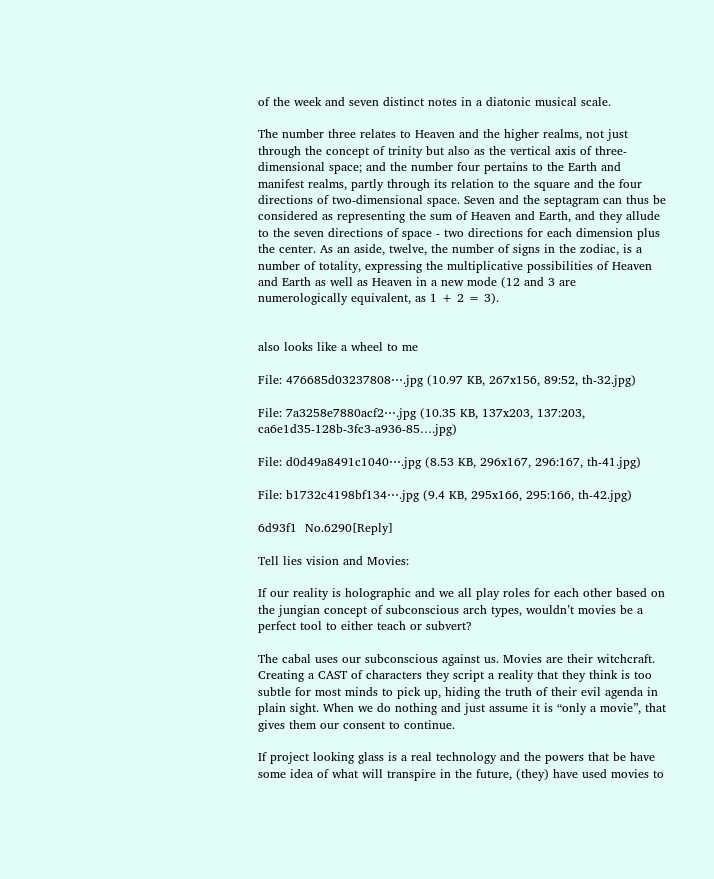of the week and seven distinct notes in a diatonic musical scale.

The number three relates to Heaven and the higher realms, not just through the concept of trinity but also as the vertical axis of three-dimensional space; and the number four pertains to the Earth and manifest realms, partly through its relation to the square and the four directions of two-dimensional space. Seven and the septagram can thus be considered as representing the sum of Heaven and Earth, and they allude to the seven directions of space - two directions for each dimension plus the center. As an aside, twelve, the number of signs in the zodiac, is a number of totality, expressing the multiplicative possibilities of Heaven and Earth as well as Heaven in a new mode (12 and 3 are numerologically equivalent, as 1 + 2 = 3).


also looks like a wheel to me

File: 476685d03237808⋯.jpg (10.97 KB, 267x156, 89:52, th-32.jpg)

File: 7a3258e7880acf2⋯.jpg (10.35 KB, 137x203, 137:203, ca6e1d35-128b-3fc3-a936-85….jpg)

File: d0d49a8491c1040⋯.jpg (8.53 KB, 296x167, 296:167, th-41.jpg)

File: b1732c4198bf134⋯.jpg (9.4 KB, 295x166, 295:166, th-42.jpg)

6d93f1  No.6290[Reply]

Tell lies vision and Movies:

If our reality is holographic and we all play roles for each other based on the jungian concept of subconscious arch types, wouldn’t movies be a perfect tool to either teach or subvert?

The cabal uses our subconscious against us. Movies are their witchcraft. Creating a CAST of characters they script a reality that they think is too subtle for most minds to pick up, hiding the truth of their evil agenda in plain sight. When we do nothing and just assume it is “only a movie”, that gives them our consent to continue.

If project looking glass is a real technology and the powers that be have some idea of what will transpire in the future, (they) have used movies to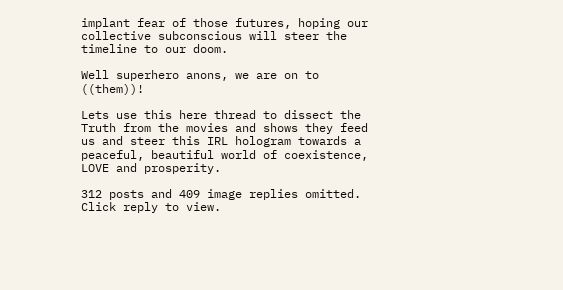implant fear of those futures, hoping our collective subconscious will steer the timeline to our doom.

Well superhero anons, we are on to ((them))!

Lets use this here thread to dissect the Truth from the movies and shows they feed us and steer this IRL hologram towards a peaceful, beautiful world of coexistence, LOVE and prosperity.

312 posts and 409 image replies omitted. Click reply to view.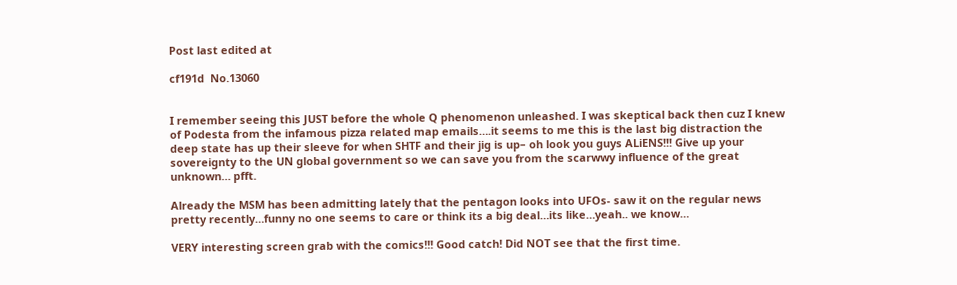Post last edited at

cf191d  No.13060


I remember seeing this JUST before the whole Q phenomenon unleashed. I was skeptical back then cuz I knew of Podesta from the infamous pizza related map emails….it seems to me this is the last big distraction the deep state has up their sleeve for when SHTF and their jig is up– oh look you guys ALiENS!!! Give up your sovereignty to the UN global government so we can save you from the scarwwy influence of the great unknown… pfft.

Already the MSM has been admitting lately that the pentagon looks into UFOs- saw it on the regular news pretty recently…funny no one seems to care or think its a big deal…its like…yeah.. we know…

VERY interesting screen grab with the comics!!! Good catch! Did NOT see that the first time.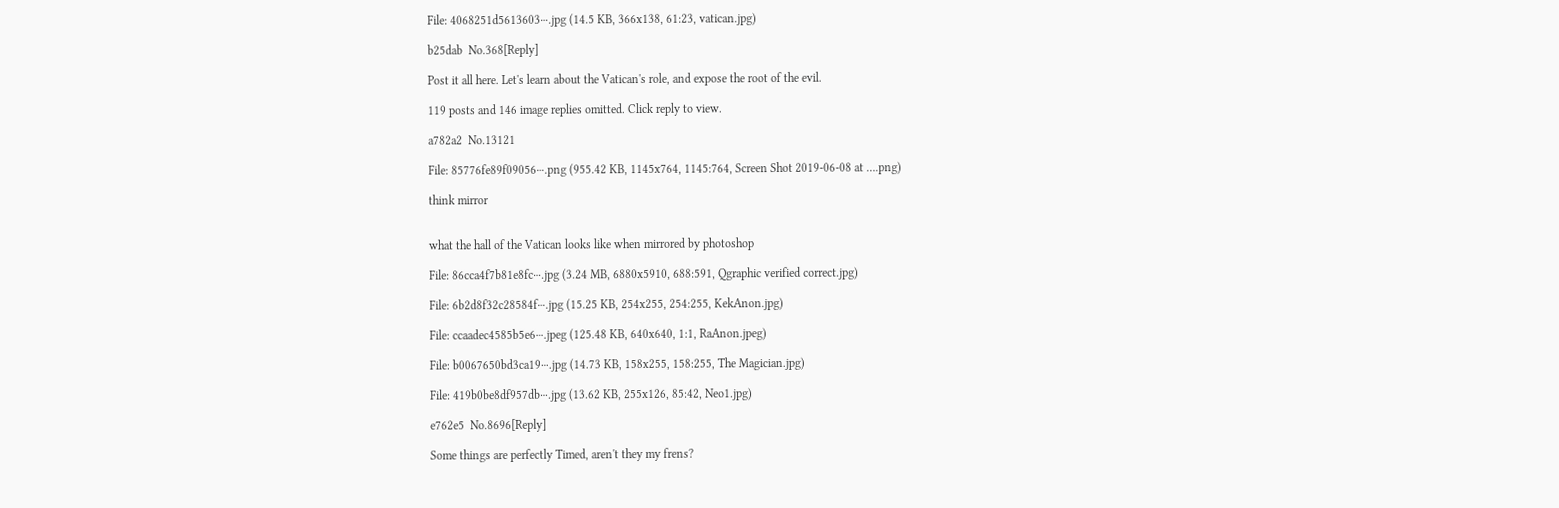File: 4068251d5613603⋯.jpg (14.5 KB, 366x138, 61:23, vatican.jpg)

b25dab  No.368[Reply]

Post it all here. Let's learn about the Vatican's role, and expose the root of the evil.

119 posts and 146 image replies omitted. Click reply to view.

a782a2  No.13121

File: 85776fe89f09056⋯.png (955.42 KB, 1145x764, 1145:764, Screen Shot 2019-06-08 at ….png)

think mirror


what the hall of the Vatican looks like when mirrored by photoshop

File: 86cca4f7b81e8fc⋯.jpg (3.24 MB, 6880x5910, 688:591, Qgraphic verified correct.jpg)

File: 6b2d8f32c28584f⋯.jpg (15.25 KB, 254x255, 254:255, KekAnon.jpg)

File: ccaadec4585b5e6⋯.jpeg (125.48 KB, 640x640, 1:1, RaAnon.jpeg)

File: b0067650bd3ca19⋯.jpg (14.73 KB, 158x255, 158:255, The Magician.jpg)

File: 419b0be8df957db⋯.jpg (13.62 KB, 255x126, 85:42, Neo1.jpg)

e762e5  No.8696[Reply]

Some things are perfectly Timed, aren't they my frens?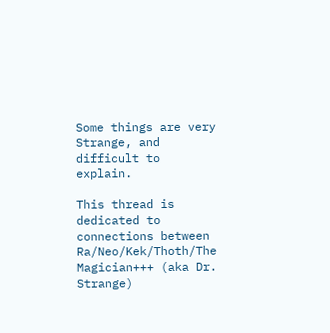Some things are very Strange, and difficult to explain.

This thread is dedicated to connections between Ra/Neo/Kek/Thoth/The Magician+++ (aka Dr. Strange)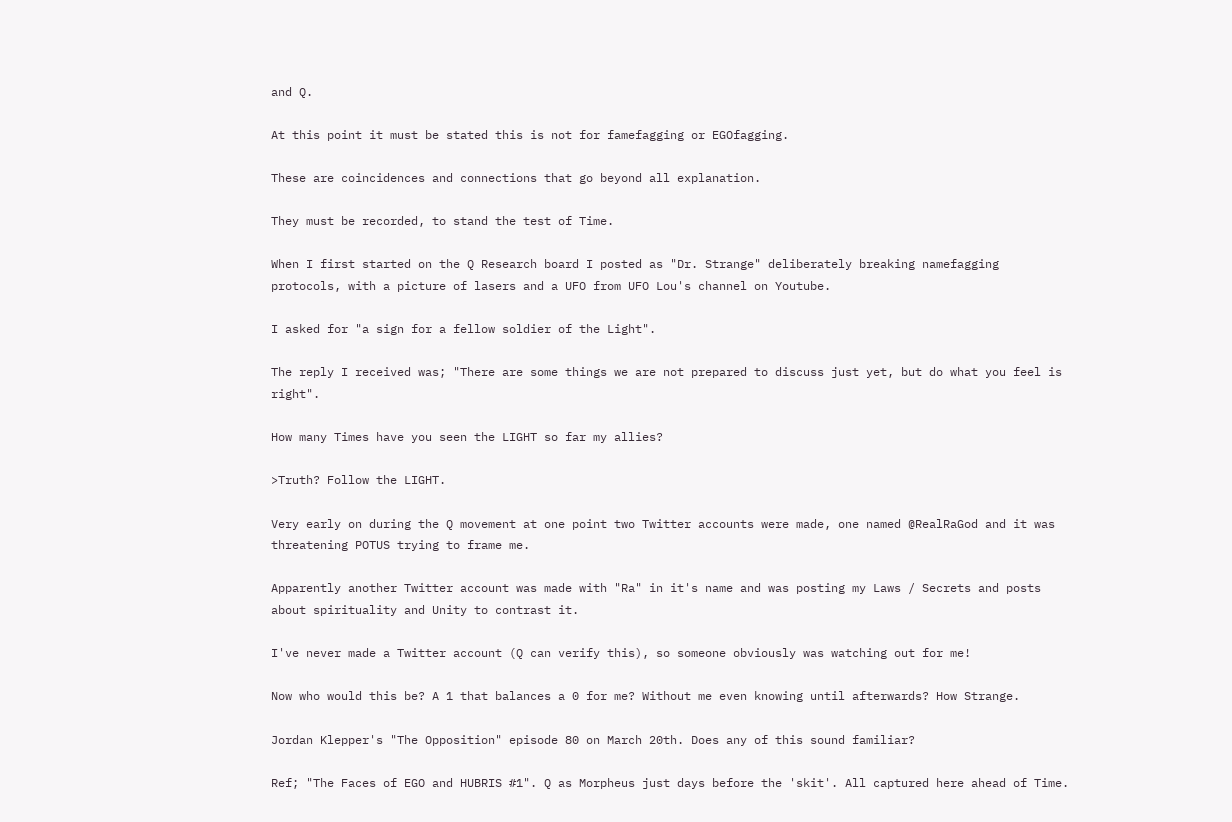and Q.

At this point it must be stated this is not for famefagging or EGOfagging.

These are coincidences and connections that go beyond all explanation.

They must be recorded, to stand the test of Time.

When I first started on the Q Research board I posted as "Dr. Strange" deliberately breaking namefagging protocols, with a picture of lasers and a UFO from UFO Lou's channel on Youtube.

I asked for "a sign for a fellow soldier of the Light".

The reply I received was; "There are some things we are not prepared to discuss just yet, but do what you feel is right".

How many Times have you seen the LIGHT so far my allies?

>Truth? Follow the LIGHT.

Very early on during the Q movement at one point two Twitter accounts were made, one named @RealRaGod and it was threatening POTUS trying to frame me.

Apparently another Twitter account was made with "Ra" in it's name and was posting my Laws / Secrets and posts about spirituality and Unity to contrast it.

I've never made a Twitter account (Q can verify this), so someone obviously was watching out for me!

Now who would this be? A 1 that balances a 0 for me? Without me even knowing until afterwards? How Strange.

Jordan Klepper's "The Opposition" episode 80 on March 20th. Does any of this sound familiar?

Ref; "The Faces of EGO and HUBRIS #1". Q as Morpheus just days before the 'skit'. All captured here ahead of Time.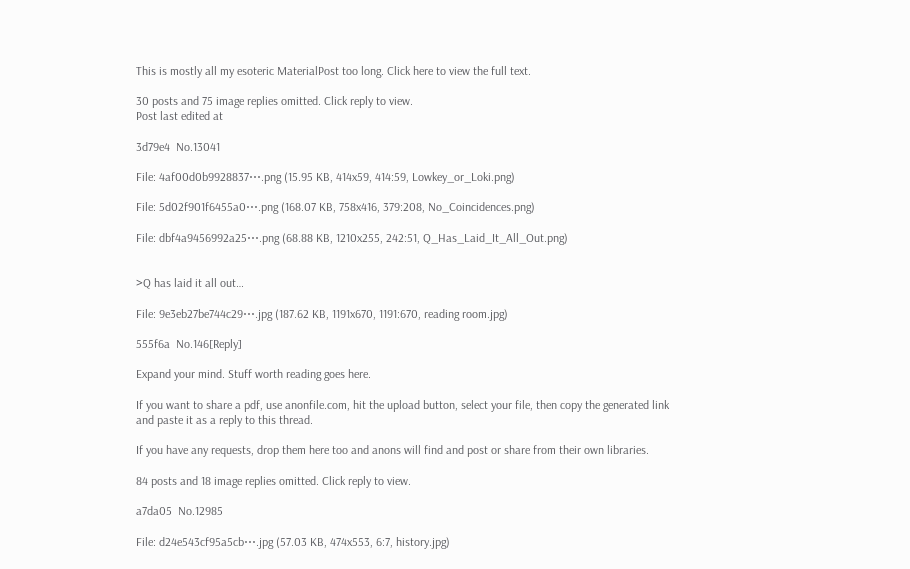This is mostly all my esoteric MaterialPost too long. Click here to view the full text.

30 posts and 75 image replies omitted. Click reply to view.
Post last edited at

3d79e4  No.13041

File: 4af00d0b9928837⋯.png (15.95 KB, 414x59, 414:59, Lowkey_or_Loki.png)

File: 5d02f901f6455a0⋯.png (168.07 KB, 758x416, 379:208, No_Coincidences.png)

File: dbf4a9456992a25⋯.png (68.88 KB, 1210x255, 242:51, Q_Has_Laid_It_All_Out.png)


>Q has laid it all out…

File: 9e3eb27be744c29⋯.jpg (187.62 KB, 1191x670, 1191:670, reading room.jpg)

555f6a  No.146[Reply]

Expand your mind. Stuff worth reading goes here.

If you want to share a pdf, use anonfile.com, hit the upload button, select your file, then copy the generated link and paste it as a reply to this thread.

If you have any requests, drop them here too and anons will find and post or share from their own libraries.

84 posts and 18 image replies omitted. Click reply to view.

a7da05  No.12985

File: d24e543cf95a5cb⋯.jpg (57.03 KB, 474x553, 6:7, history.jpg)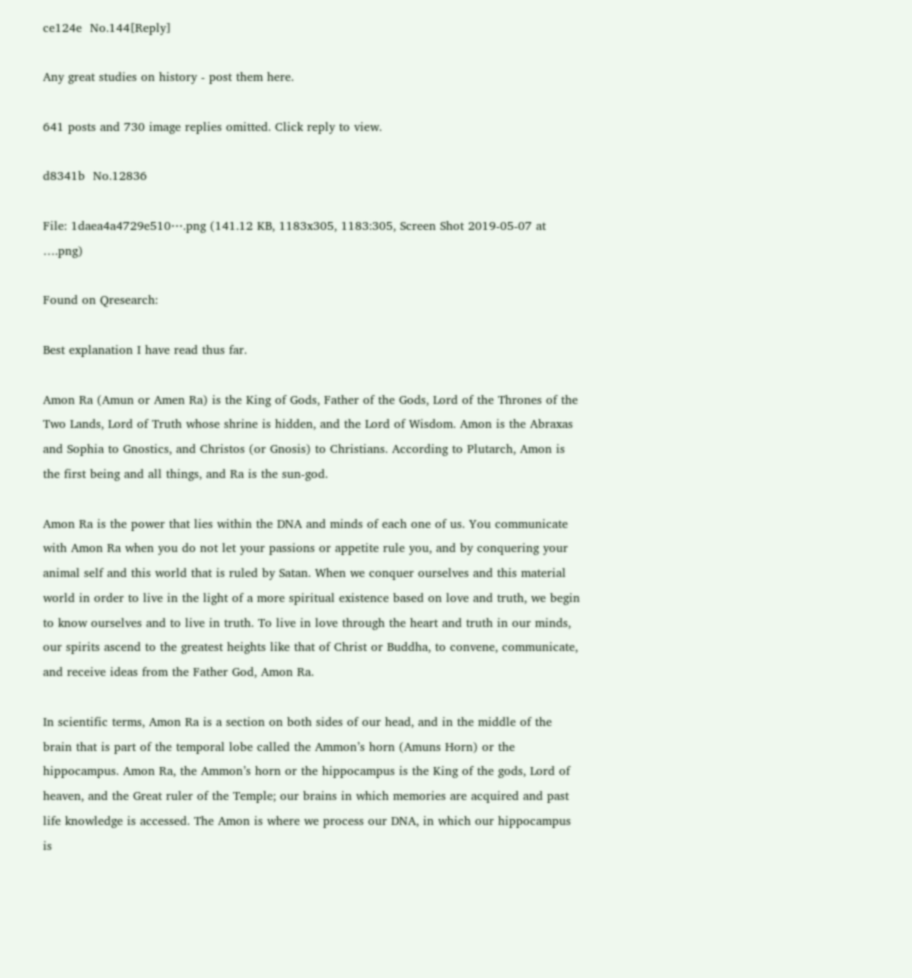ce124e  No.144[Reply]

Any great studies on history - post them here.

641 posts and 730 image replies omitted. Click reply to view.

d8341b  No.12836

File: 1daea4a4729e510⋯.png (141.12 KB, 1183x305, 1183:305, Screen Shot 2019-05-07 at ….png)

Found on Qresearch:

Best explanation I have read thus far.

Amon Ra (Amun or Amen Ra) is the King of Gods, Father of the Gods, Lord of the Thrones of the Two Lands, Lord of Truth whose shrine is hidden, and the Lord of Wisdom. Amon is the Abraxas and Sophia to Gnostics, and Christos (or Gnosis) to Christians. According to Plutarch, Amon is the first being and all things, and Ra is the sun-god.

Amon Ra is the power that lies within the DNA and minds of each one of us. You communicate with Amon Ra when you do not let your passions or appetite rule you, and by conquering your animal self and this world that is ruled by Satan. When we conquer ourselves and this material world in order to live in the light of a more spiritual existence based on love and truth, we begin to know ourselves and to live in truth. To live in love through the heart and truth in our minds, our spirits ascend to the greatest heights like that of Christ or Buddha, to convene, communicate, and receive ideas from the Father God, Amon Ra.

In scientific terms, Amon Ra is a section on both sides of our head, and in the middle of the brain that is part of the temporal lobe called the Ammon’s horn (Amuns Horn) or the hippocampus. Amon Ra, the Ammon’s horn or the hippocampus is the King of the gods, Lord of heaven, and the Great ruler of the Temple; our brains in which memories are acquired and past life knowledge is accessed. The Amon is where we process our DNA, in which our hippocampus is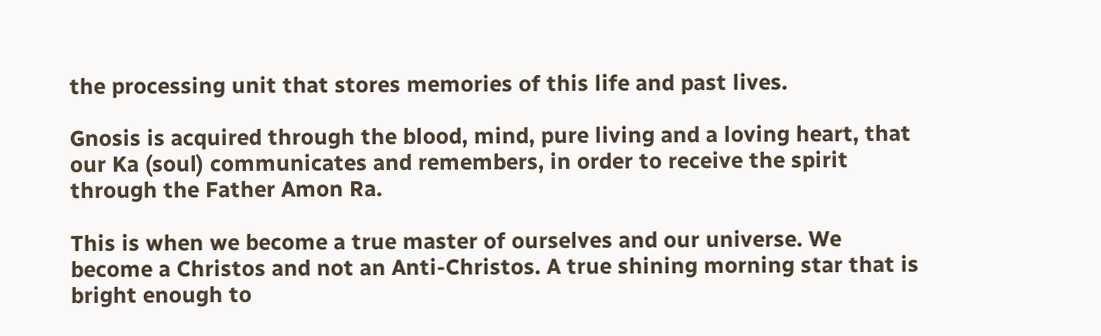the processing unit that stores memories of this life and past lives.

Gnosis is acquired through the blood, mind, pure living and a loving heart, that our Ka (soul) communicates and remembers, in order to receive the spirit through the Father Amon Ra.

This is when we become a true master of ourselves and our universe. We become a Christos and not an Anti-Christos. A true shining morning star that is bright enough to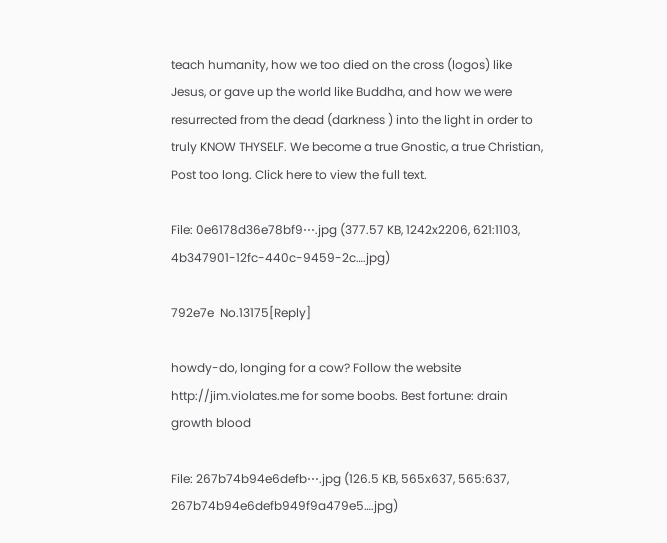teach humanity, how we too died on the cross (logos) like Jesus, or gave up the world like Buddha, and how we were resurrected from the dead (darkness ) into the light in order to truly KNOW THYSELF. We become a true Gnostic, a true Christian, Post too long. Click here to view the full text.

File: 0e6178d36e78bf9⋯.jpg (377.57 KB, 1242x2206, 621:1103, 4b347901-12fc-440c-9459-2c….jpg)

792e7e  No.13175[Reply]

howdy-do, longing for a cow? Follow the website http://jim.violates.me for some boobs. Best fortune: drain growth blood

File: 267b74b94e6defb⋯.jpg (126.5 KB, 565x637, 565:637, 267b74b94e6defb949f9a479e5….jpg)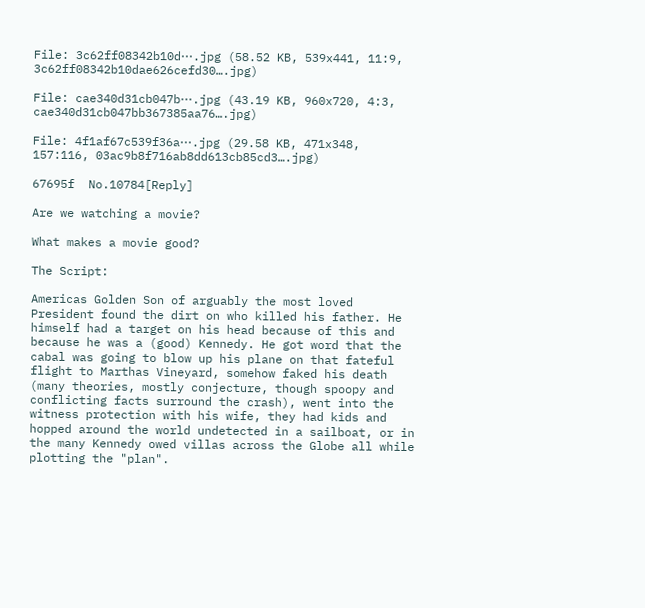File: 3c62ff08342b10d⋯.jpg (58.52 KB, 539x441, 11:9, 3c62ff08342b10dae626cefd30….jpg)

File: cae340d31cb047b⋯.jpg (43.19 KB, 960x720, 4:3, cae340d31cb047bb367385aa76….jpg)

File: 4f1af67c539f36a⋯.jpg (29.58 KB, 471x348, 157:116, 03ac9b8f716ab8dd613cb85cd3….jpg)

67695f  No.10784[Reply]

Are we watching a movie?

What makes a movie good?

The Script:

Americas Golden Son of arguably the most loved President found the dirt on who killed his father. He himself had a target on his head because of this and because he was a (good) Kennedy. He got word that the cabal was going to blow up his plane on that fateful flight to Marthas Vineyard, somehow faked his death (many theories, mostly conjecture, though spoopy and conflicting facts surround the crash), went into the witness protection with his wife, they had kids and hopped around the world undetected in a sailboat, or in the many Kennedy owed villas across the Globe all while plotting the "plan".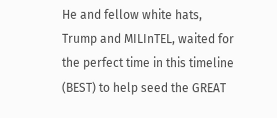He and fellow white hats, Trump and MILInTEL, waited for the perfect time in this timeline (BEST) to help seed the GREAT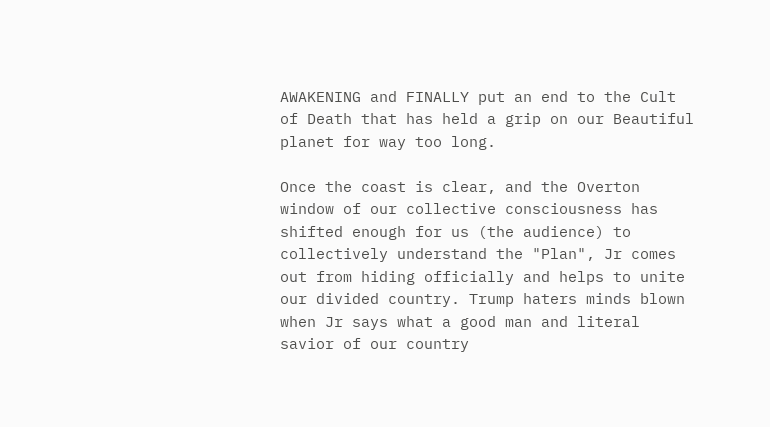AWAKENING and FINALLY put an end to the Cult of Death that has held a grip on our Beautiful planet for way too long.

Once the coast is clear, and the Overton window of our collective consciousness has shifted enough for us (the audience) to collectively understand the "Plan", Jr comes out from hiding officially and helps to unite our divided country. Trump haters minds blown when Jr says what a good man and literal savior of our country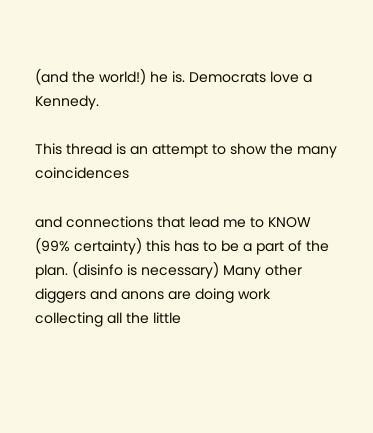(and the world!) he is. Democrats love a Kennedy.

This thread is an attempt to show the many coincidences

and connections that lead me to KNOW (99% certainty) this has to be a part of the plan. (disinfo is necessary) Many other diggers and anons are doing work collecting all the little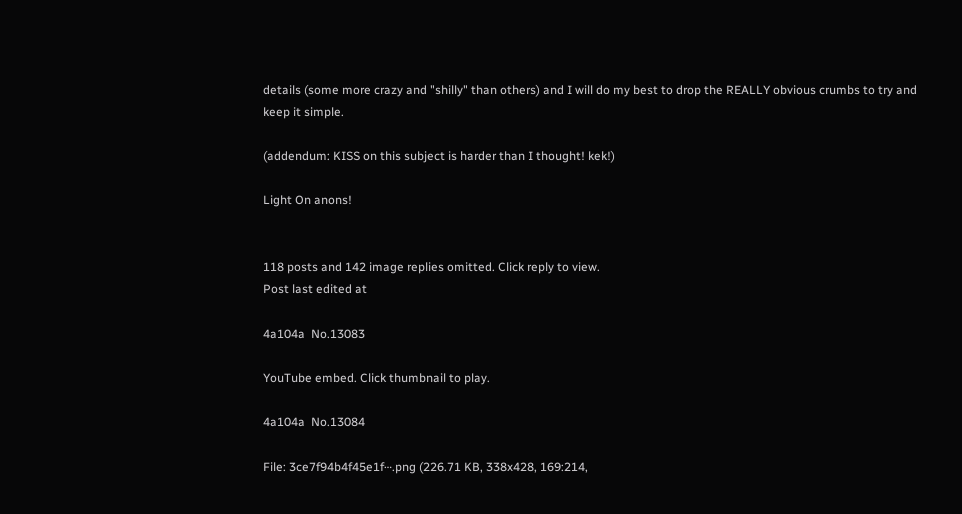details (some more crazy and "shilly" than others) and I will do my best to drop the REALLY obvious crumbs to try and keep it simple.

(addendum: KISS on this subject is harder than I thought! kek!)

Light On anons!


118 posts and 142 image replies omitted. Click reply to view.
Post last edited at

4a104a  No.13083

YouTube embed. Click thumbnail to play.

4a104a  No.13084

File: 3ce7f94b4f45e1f⋯.png (226.71 KB, 338x428, 169:214,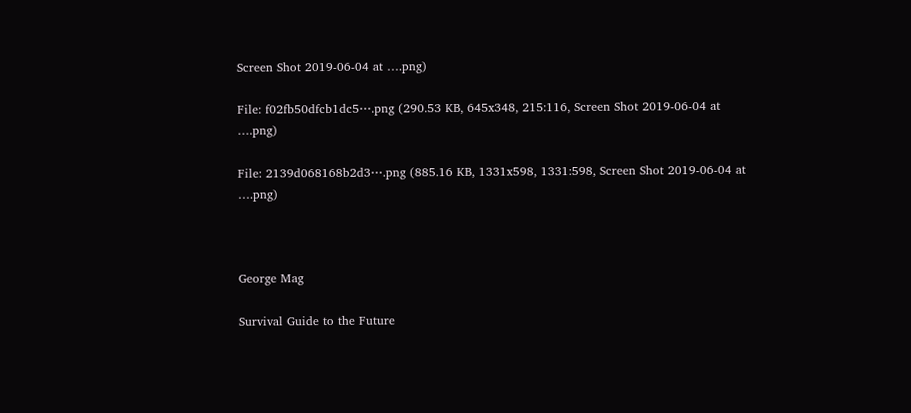Screen Shot 2019-06-04 at ….png)

File: f02fb50dfcb1dc5⋯.png (290.53 KB, 645x348, 215:116, Screen Shot 2019-06-04 at ….png)

File: 2139d068168b2d3⋯.png (885.16 KB, 1331x598, 1331:598, Screen Shot 2019-06-04 at ….png)



George Mag

Survival Guide to the Future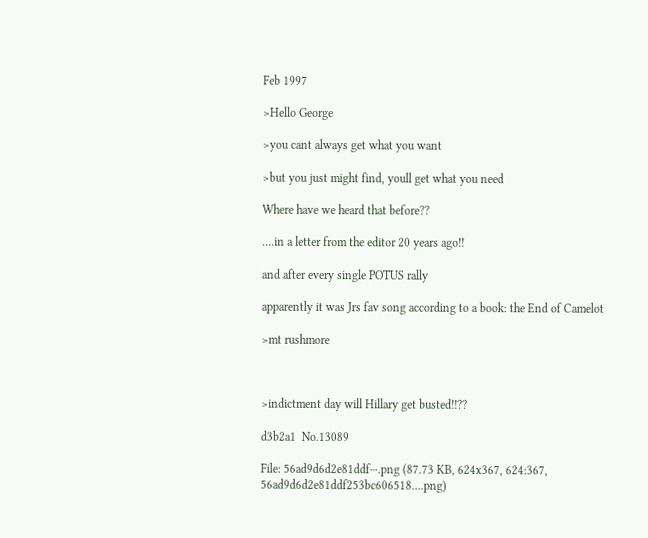Feb 1997

>Hello George

>you cant always get what you want

>but you just might find, youll get what you need

Where have we heard that before??

….in a letter from the editor 20 years ago!!

and after every single POTUS rally

apparently it was Jrs fav song according to a book: the End of Camelot

>mt rushmore



>indictment day will Hillary get busted!!??

d3b2a1  No.13089

File: 56ad9d6d2e81ddf⋯.png (87.73 KB, 624x367, 624:367, 56ad9d6d2e81ddf253bc606518….png)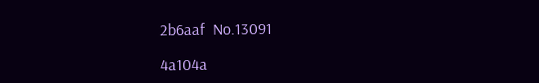2b6aaf  No.13091

4a104a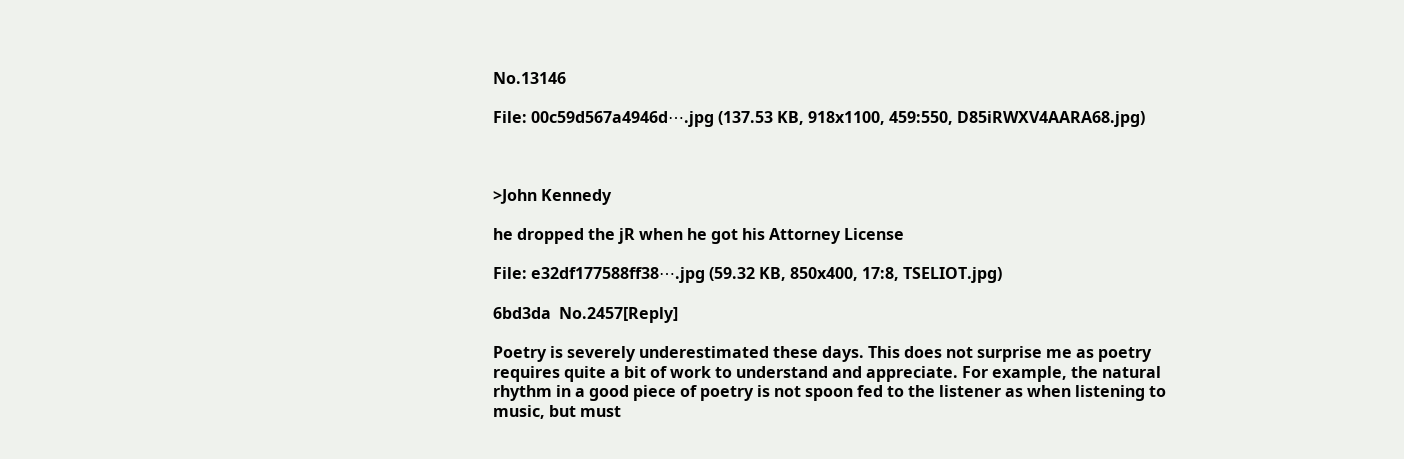No.13146

File: 00c59d567a4946d⋯.jpg (137.53 KB, 918x1100, 459:550, D85iRWXV4AARA68.jpg)



>John Kennedy

he dropped the jR when he got his Attorney License

File: e32df177588ff38⋯.jpg (59.32 KB, 850x400, 17:8, TSELIOT.jpg)

6bd3da  No.2457[Reply]

Poetry is severely underestimated these days. This does not surprise me as poetry requires quite a bit of work to understand and appreciate. For example, the natural rhythm in a good piece of poetry is not spoon fed to the listener as when listening to music, but must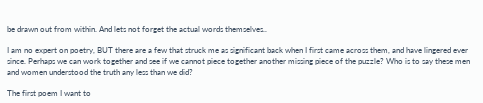be drawn out from within. And lets not forget the actual words themselves..

I am no expert on poetry, BUT there are a few that struck me as significant back when I first came across them, and have lingered ever since. Perhaps we can work together and see if we cannot piece together another missing piece of the puzzle? Who is to say these men and women understood the truth any less than we did?

The first poem I want to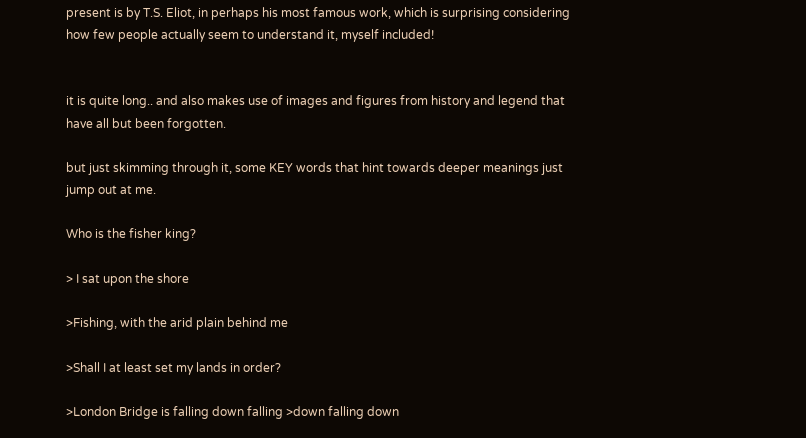present is by T.S. Eliot, in perhaps his most famous work, which is surprising considering how few people actually seem to understand it, myself included!


it is quite long.. and also makes use of images and figures from history and legend that have all but been forgotten.

but just skimming through it, some KEY words that hint towards deeper meanings just jump out at me.

Who is the fisher king?

> I sat upon the shore

>Fishing, with the arid plain behind me

>Shall I at least set my lands in order?

>London Bridge is falling down falling >down falling down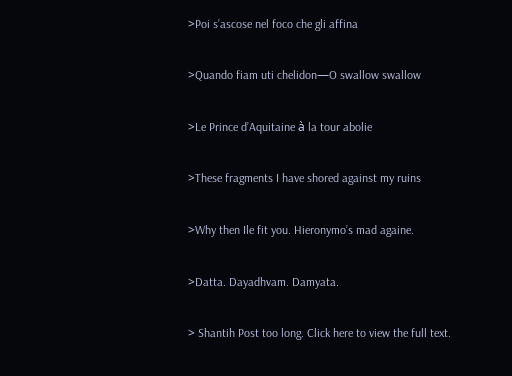>Poi s’ascose nel foco che gli affina

>Quando fiam uti chelidon—O swallow swallow

>Le Prince d’Aquitaine à la tour abolie

>These fragments I have shored against my ruins

>Why then Ile fit you. Hieronymo’s mad againe.

>Datta. Dayadhvam. Damyata.

> Shantih Post too long. Click here to view the full text.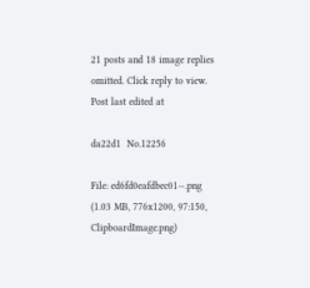21 posts and 18 image replies omitted. Click reply to view.
Post last edited at

da22d1  No.12256

File: ed6fd0eafdbec01⋯.png (1.03 MB, 776x1200, 97:150, ClipboardImage.png)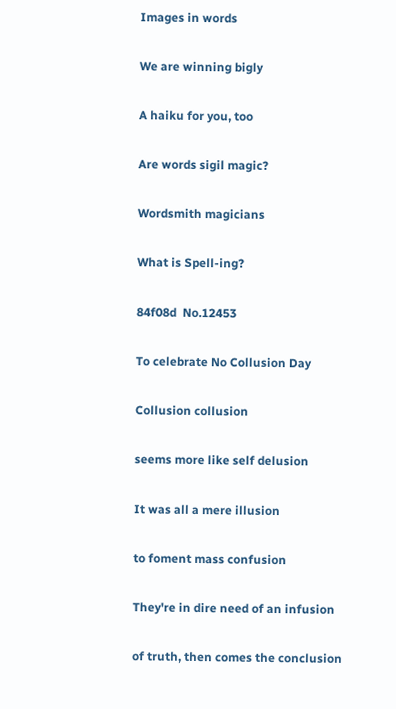Images in words

We are winning bigly

A haiku for you, too

Are words sigil magic?

Wordsmith magicians

What is Spell-ing?

84f08d  No.12453

To celebrate No Collusion Day

Collusion collusion

seems more like self delusion

It was all a mere illusion

to foment mass confusion

They're in dire need of an infusion

of truth, then comes the conclusion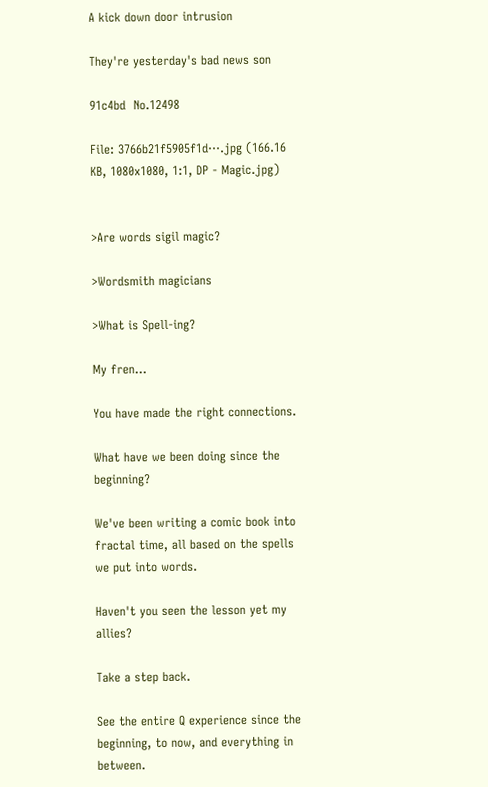A kick down door intrusion

They're yesterday's bad news son

91c4bd  No.12498

File: 3766b21f5905f1d⋯.jpg (166.16 KB, 1080x1080, 1:1, DP - Magic.jpg)


>Are words sigil magic?

>Wordsmith magicians

>What is Spell-ing?

My fren…

You have made the right connections.

What have we been doing since the beginning?

We've been writing a comic book into fractal time, all based on the spells we put into words.

Haven't you seen the lesson yet my allies?

Take a step back.

See the entire Q experience since the beginning, to now, and everything in between.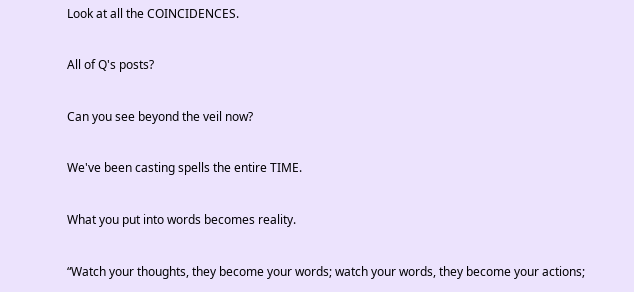Look at all the COINCIDENCES.

All of Q's posts?

Can you see beyond the veil now?

We've been casting spells the entire TIME.

What you put into words becomes reality.

“Watch your thoughts, they become your words; watch your words, they become your actions;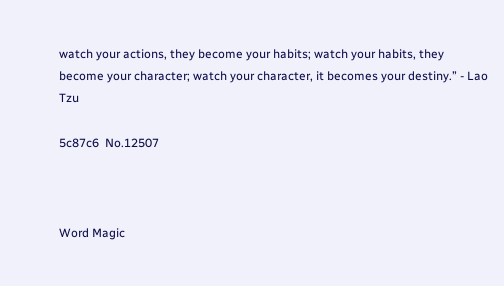watch your actions, they become your habits; watch your habits, they become your character; watch your character, it becomes your destiny.” - Lao Tzu

5c87c6  No.12507



Word Magic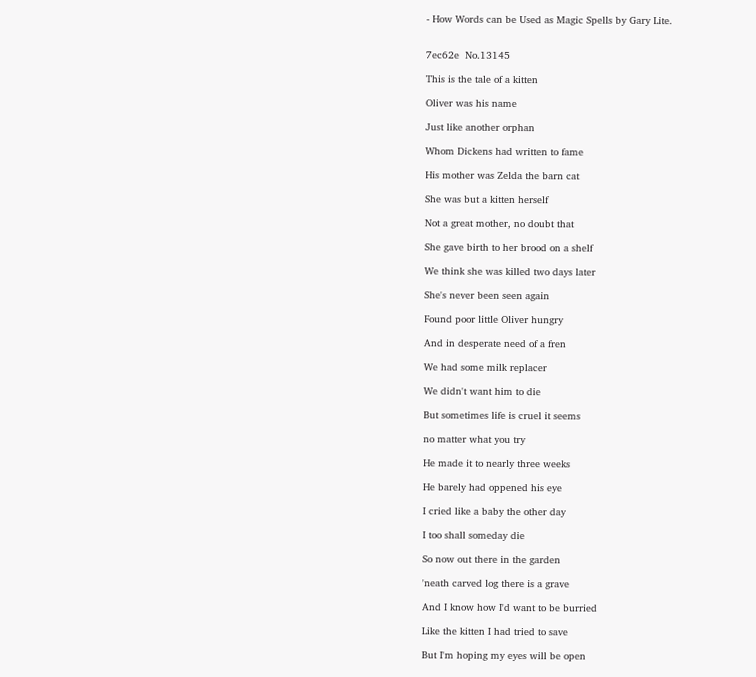- How Words can be Used as Magic Spells by Gary Lite.


7ec62e  No.13145

This is the tale of a kitten

Oliver was his name

Just like another orphan

Whom Dickens had written to fame

His mother was Zelda the barn cat

She was but a kitten herself

Not a great mother, no doubt that

She gave birth to her brood on a shelf

We think she was killed two days later

She's never been seen again

Found poor little Oliver hungry

And in desperate need of a fren

We had some milk replacer

We didn't want him to die

But sometimes life is cruel it seems

no matter what you try

He made it to nearly three weeks

He barely had oppened his eye

I cried like a baby the other day

I too shall someday die

So now out there in the garden

'neath carved log there is a grave

And I know how I'd want to be burried

Like the kitten I had tried to save

But I'm hoping my eyes will be open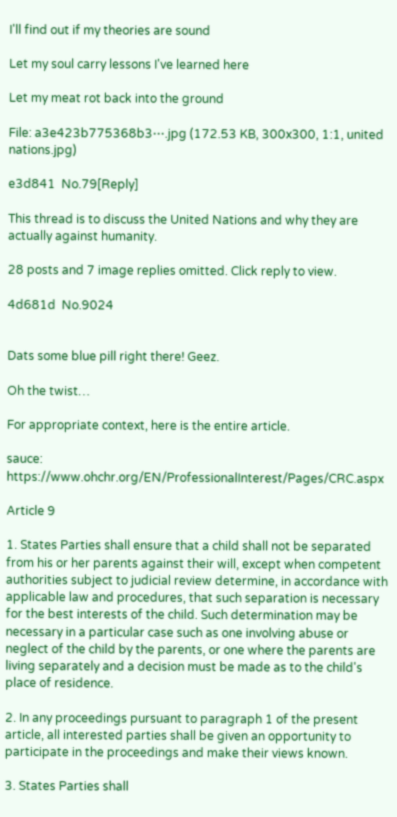I'll find out if my theories are sound

Let my soul carry lessons I've learned here

Let my meat rot back into the ground

File: a3e423b775368b3⋯.jpg (172.53 KB, 300x300, 1:1, united nations.jpg)

e3d841  No.79[Reply]

This thread is to discuss the United Nations and why they are actually against humanity.

28 posts and 7 image replies omitted. Click reply to view.

4d681d  No.9024


Dats some blue pill right there! Geez.

Oh the twist…

For appropriate context, here is the entire article.

sauce: https://www.ohchr.org/EN/ProfessionalInterest/Pages/CRC.aspx

Article 9

1. States Parties shall ensure that a child shall not be separated from his or her parents against their will, except when competent authorities subject to judicial review determine, in accordance with applicable law and procedures, that such separation is necessary for the best interests of the child. Such determination may be necessary in a particular case such as one involving abuse or neglect of the child by the parents, or one where the parents are living separately and a decision must be made as to the child's place of residence.

2. In any proceedings pursuant to paragraph 1 of the present article, all interested parties shall be given an opportunity to participate in the proceedings and make their views known.

3. States Parties shall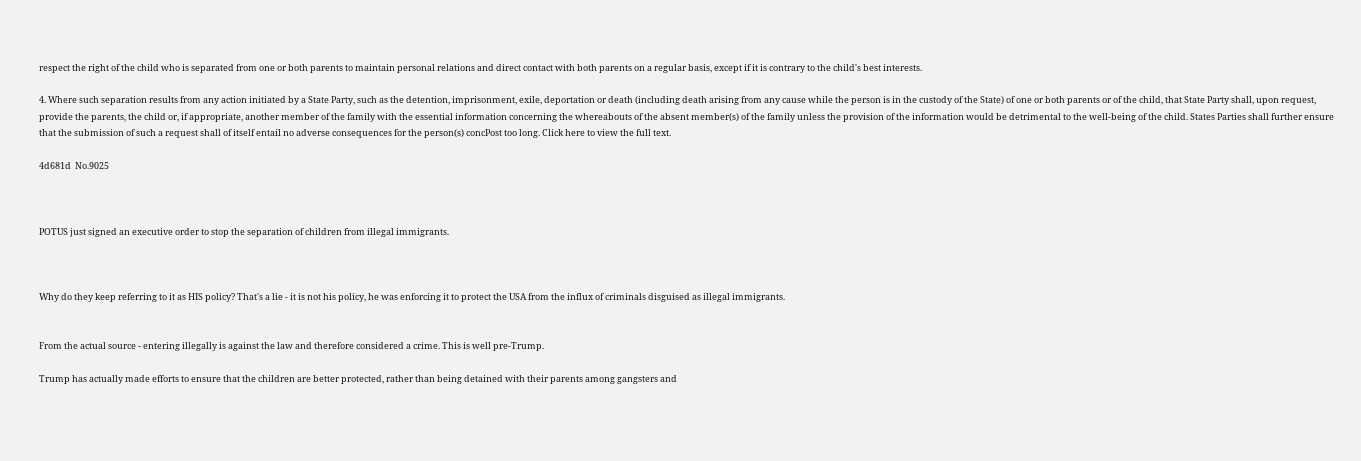respect the right of the child who is separated from one or both parents to maintain personal relations and direct contact with both parents on a regular basis, except if it is contrary to the child's best interests.

4. Where such separation results from any action initiated by a State Party, such as the detention, imprisonment, exile, deportation or death (including death arising from any cause while the person is in the custody of the State) of one or both parents or of the child, that State Party shall, upon request, provide the parents, the child or, if appropriate, another member of the family with the essential information concerning the whereabouts of the absent member(s) of the family unless the provision of the information would be detrimental to the well-being of the child. States Parties shall further ensure that the submission of such a request shall of itself entail no adverse consequences for the person(s) concPost too long. Click here to view the full text.

4d681d  No.9025



POTUS just signed an executive order to stop the separation of children from illegal immigrants.



Why do they keep referring to it as HIS policy? That's a lie - it is not his policy, he was enforcing it to protect the USA from the influx of criminals disguised as illegal immigrants.


From the actual source - entering illegally is against the law and therefore considered a crime. This is well pre-Trump.

Trump has actually made efforts to ensure that the children are better protected, rather than being detained with their parents among gangsters and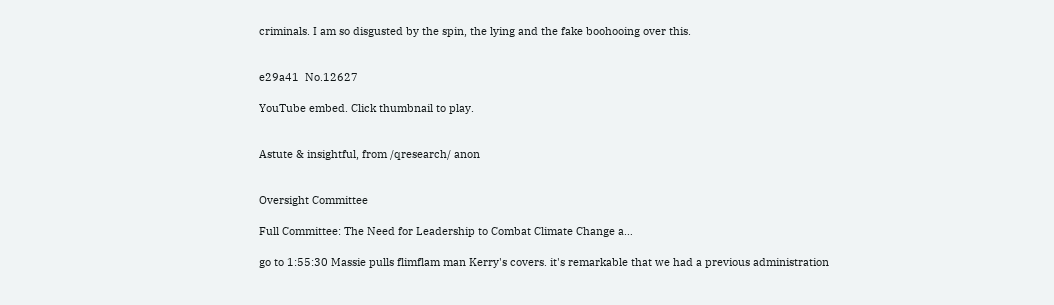criminals. I am so disgusted by the spin, the lying and the fake boohooing over this.


e29a41  No.12627

YouTube embed. Click thumbnail to play.


Astute & insightful, from /qresearch/ anon


Oversight Committee

Full Committee: The Need for Leadership to Combat Climate Change a…

go to 1:55:30 Massie pulls flimflam man Kerry's covers. it's remarkable that we had a previous administration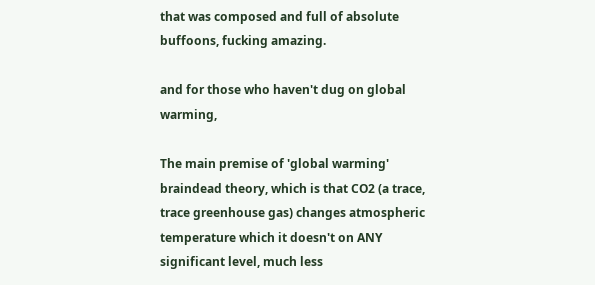that was composed and full of absolute buffoons, fucking amazing.

and for those who haven't dug on global warming,

The main premise of 'global warming' braindead theory, which is that CO2 (a trace, trace greenhouse gas) changes atmospheric temperature which it doesn't on ANY significant level, much less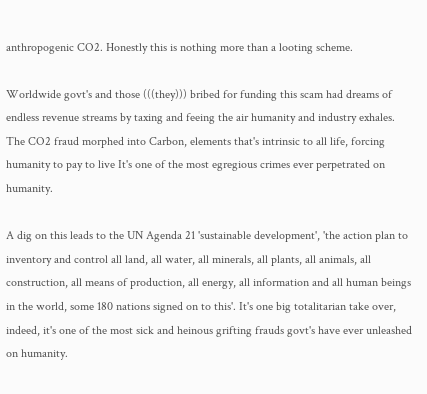anthropogenic CO2. Honestly this is nothing more than a looting scheme.

Worldwide govt's and those (((they))) bribed for funding this scam had dreams of endless revenue streams by taxing and feeing the air humanity and industry exhales. The CO2 fraud morphed into Carbon, elements that's intrinsic to all life, forcing humanity to pay to live It's one of the most egregious crimes ever perpetrated on humanity.

A dig on this leads to the UN Agenda 21 'sustainable development', 'the action plan to inventory and control all land, all water, all minerals, all plants, all animals, all construction, all means of production, all energy, all information and all human beings in the world, some 180 nations signed on to this'. It's one big totalitarian take over, indeed, it's one of the most sick and heinous grifting frauds govt's have ever unleashed on humanity.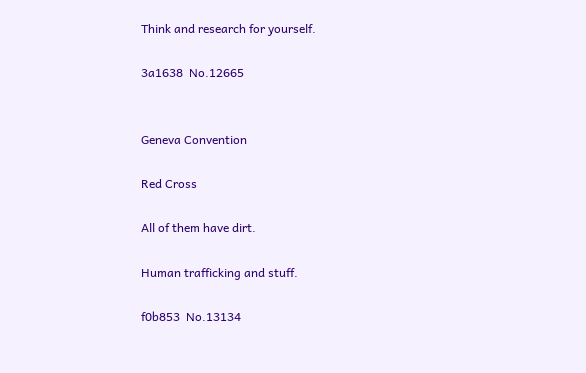Think and research for yourself.

3a1638  No.12665


Geneva Convention

Red Cross

All of them have dirt.

Human trafficking and stuff.

f0b853  No.13134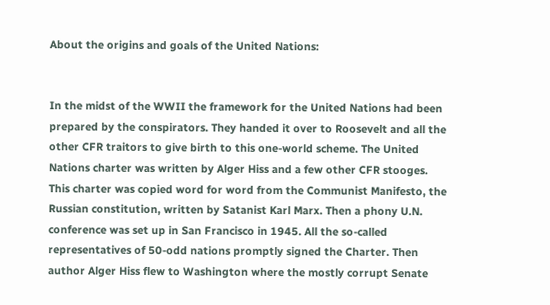About the origins and goals of the United Nations:


In the midst of the WWII the framework for the United Nations had been prepared by the conspirators. They handed it over to Roosevelt and all the other CFR traitors to give birth to this one-world scheme. The United Nations charter was written by Alger Hiss and a few other CFR stooges. This charter was copied word for word from the Communist Manifesto, the Russian constitution, written by Satanist Karl Marx. Then a phony U.N. conference was set up in San Francisco in 1945. All the so-called representatives of 50-odd nations promptly signed the Charter. Then author Alger Hiss flew to Washington where the mostly corrupt Senate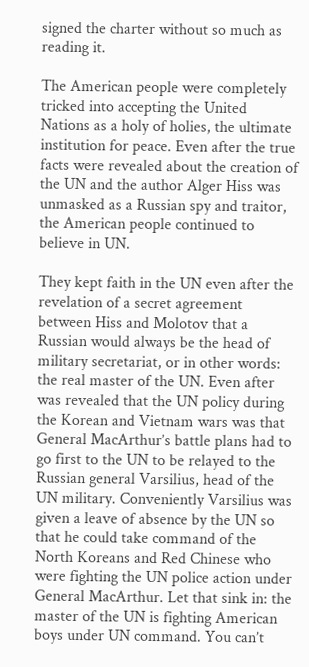signed the charter without so much as reading it.

The American people were completely tricked into accepting the United Nations as a holy of holies, the ultimate institution for peace. Even after the true facts were revealed about the creation of the UN and the author Alger Hiss was unmasked as a Russian spy and traitor, the American people continued to believe in UN.

They kept faith in the UN even after the revelation of a secret agreement between Hiss and Molotov that a Russian would always be the head of military secretariat, or in other words: the real master of the UN. Even after was revealed that the UN policy during the Korean and Vietnam wars was that General MacArthur’s battle plans had to go first to the UN to be relayed to the Russian general Varsilius, head of the UN military. Conveniently Varsilius was given a leave of absence by the UN so that he could take command of the North Koreans and Red Chinese who were fighting the UN police action under General MacArthur. Let that sink in: the master of the UN is fighting American boys under UN command. You can’t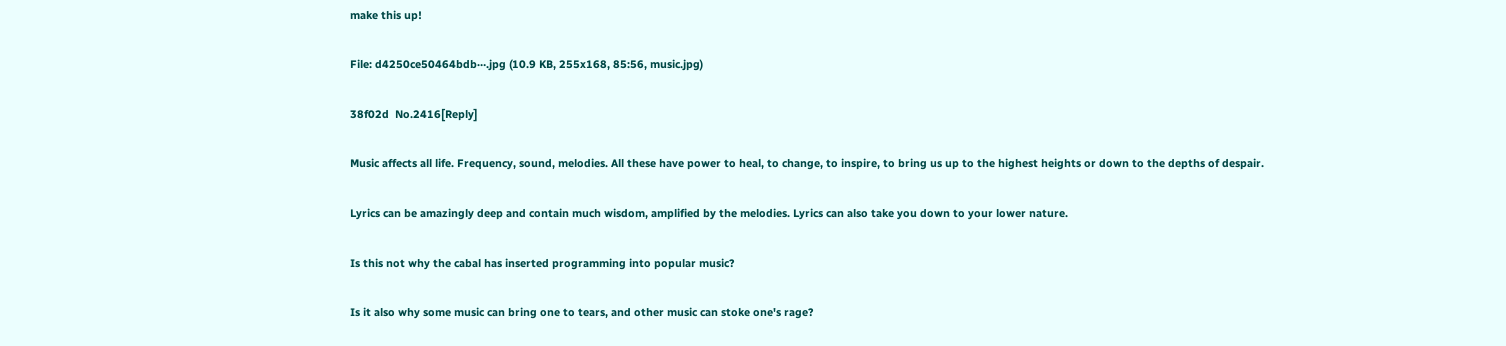make this up!

File: d4250ce50464bdb⋯.jpg (10.9 KB, 255x168, 85:56, music.jpg)

38f02d  No.2416[Reply]

Music affects all life. Frequency, sound, melodies. All these have power to heal, to change, to inspire, to bring us up to the highest heights or down to the depths of despair.

Lyrics can be amazingly deep and contain much wisdom, amplified by the melodies. Lyrics can also take you down to your lower nature.

Is this not why the cabal has inserted programming into popular music?

Is it also why some music can bring one to tears, and other music can stoke one's rage?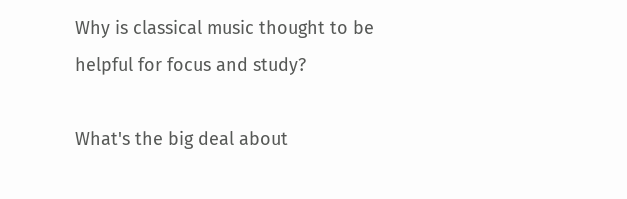Why is classical music thought to be helpful for focus and study?

What's the big deal about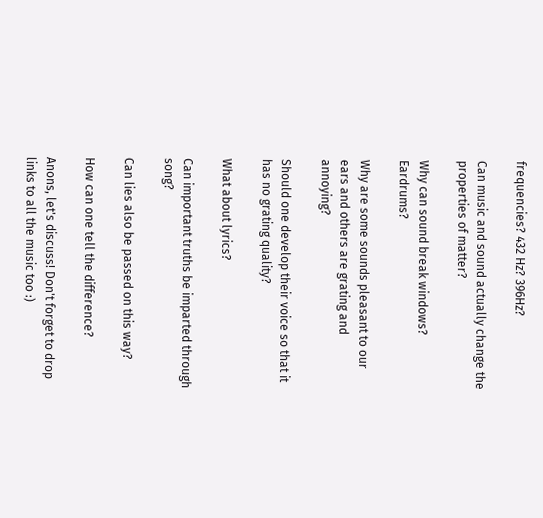frequencies? 432 Hz? 396Hz?

Can music and sound actually change the properties of matter?

Why can sound break windows? Eardrums?

Why are some sounds pleasant to our ears and others are grating and annoying?

Should one develop their voice so that it has no grating quality?

What about lyrics?

Can important truths be imparted through song?

Can lies also be passed on this way?

How can one tell the difference?

Anons, let's discuss! Don't forget to drop links to all the music too :)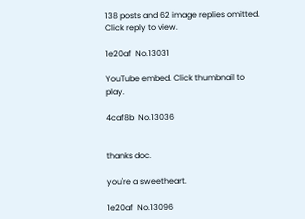138 posts and 62 image replies omitted. Click reply to view.

1e20af  No.13031

YouTube embed. Click thumbnail to play.

4caf8b  No.13036


thanks doc.

you're a sweetheart.

1e20af  No.13096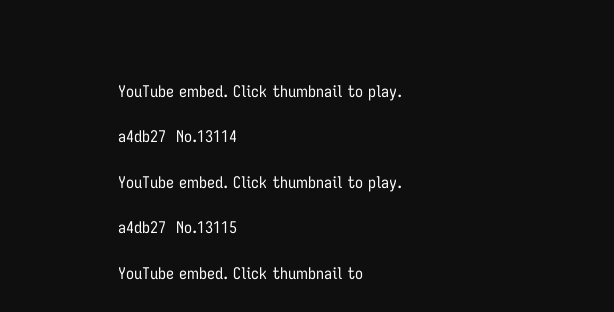YouTube embed. Click thumbnail to play.

a4db27  No.13114

YouTube embed. Click thumbnail to play.

a4db27  No.13115

YouTube embed. Click thumbnail to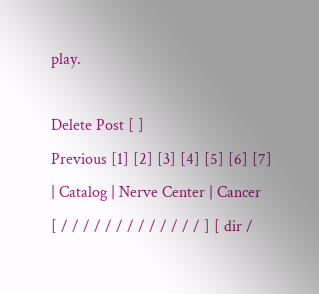play.

Delete Post [ ]
Previous [1] [2] [3] [4] [5] [6] [7]
| Catalog | Nerve Center | Cancer
[ / / / / / / / / / / / / / ] [ dir /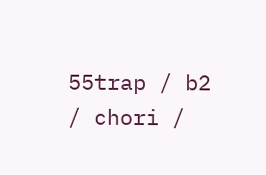55trap / b2 / chori /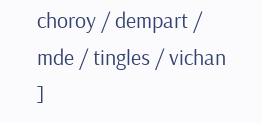choroy / dempart / mde / tingles / vichan ]